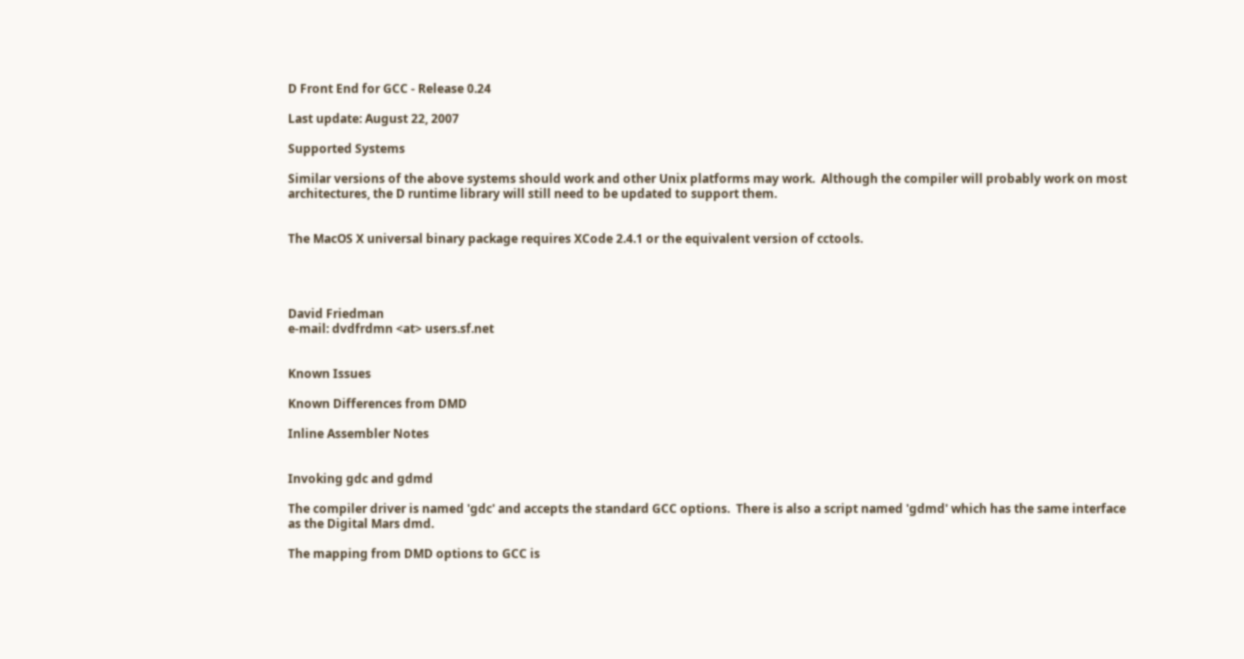D Front End for GCC - Release 0.24

Last update: August 22, 2007

Supported Systems

Similar versions of the above systems should work and other Unix platforms may work.  Although the compiler will probably work on most architectures, the D runtime library will still need to be updated to support them.


The MacOS X universal binary package requires XCode 2.4.1 or the equivalent version of cctools.




David Friedman
e-mail: dvdfrdmn <at> users.sf.net


Known Issues

Known Differences from DMD

Inline Assembler Notes


Invoking gdc and gdmd

The compiler driver is named 'gdc' and accepts the standard GCC options.  There is also a script named 'gdmd' which has the same interface as the Digital Mars dmd.

The mapping from DMD options to GCC is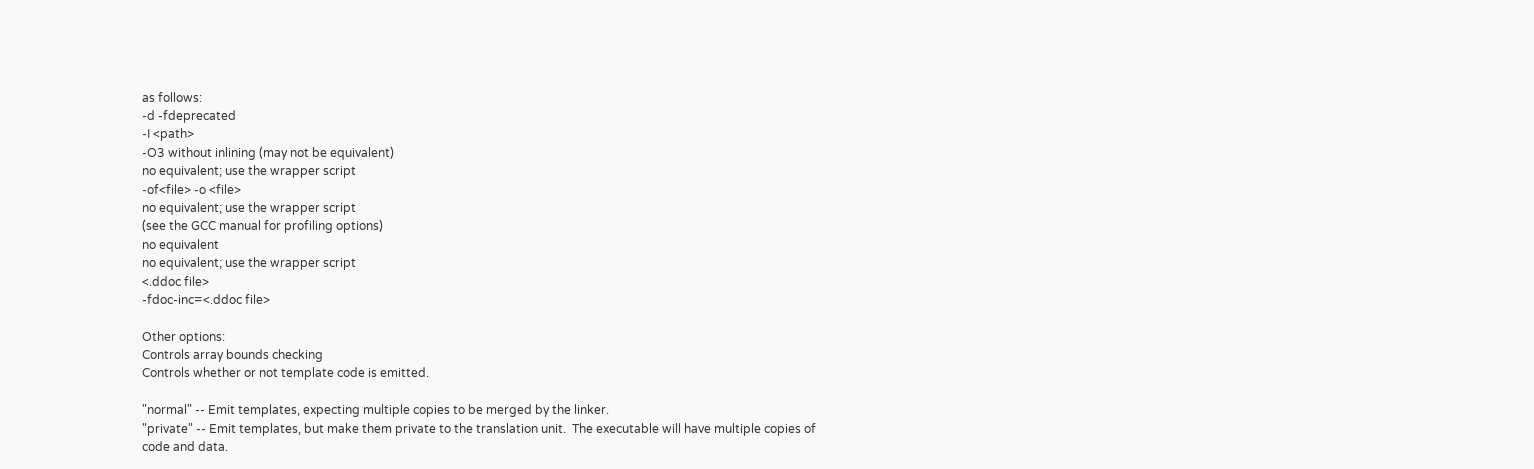as follows:
-d -fdeprecated
-I <path>
-O3 without inlining (may not be equivalent)
no equivalent; use the wrapper script
-of<file> -o <file>
no equivalent; use the wrapper script
(see the GCC manual for profiling options)
no equivalent
no equivalent; use the wrapper script
<.ddoc file>
-fdoc-inc=<.ddoc file>

Other options:
Controls array bounds checking
Controls whether or not template code is emitted.

"normal" -- Emit templates, expecting multiple copies to be merged by the linker.
"private" -- Emit templates, but make them private to the translation unit.  The executable will have multiple copies of code and data.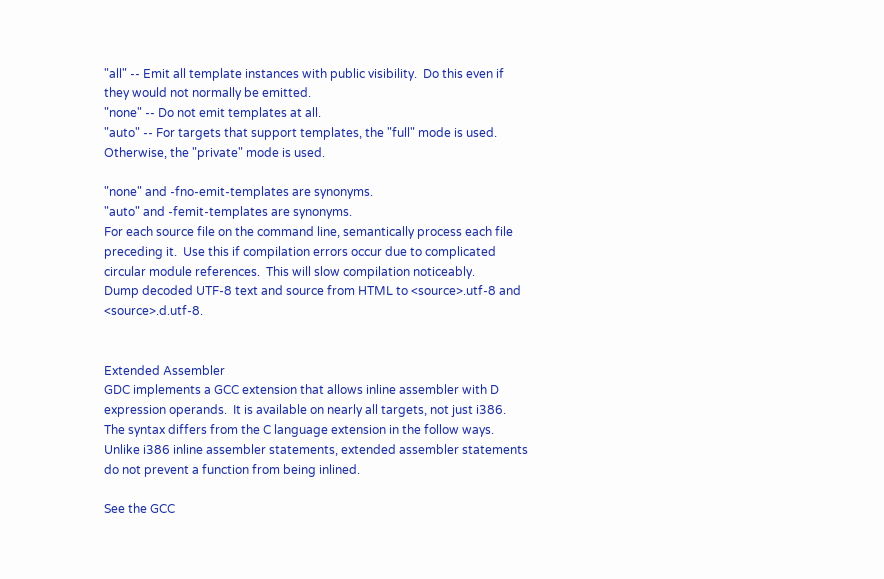"all" -- Emit all template instances with public visibility.  Do this even if they would not normally be emitted.
"none" -- Do not emit templates at all.
"auto" -- For targets that support templates, the "full" mode is used.  Otherwise, the "private" mode is used.

"none" and -fno-emit-templates are synonyms.
"auto" and -femit-templates are synonyms.
For each source file on the command line, semantically process each file preceding it.  Use this if compilation errors occur due to complicated circular module references.  This will slow compilation noticeably.
Dump decoded UTF-8 text and source from HTML to <source>.utf-8 and <source>.d.utf-8.


Extended Assembler
GDC implements a GCC extension that allows inline assembler with D expression operands.  It is available on nearly all targets, not just i386.  The syntax differs from the C language extension in the follow ways. Unlike i386 inline assembler statements, extended assembler statements do not prevent a function from being inlined.

See the GCC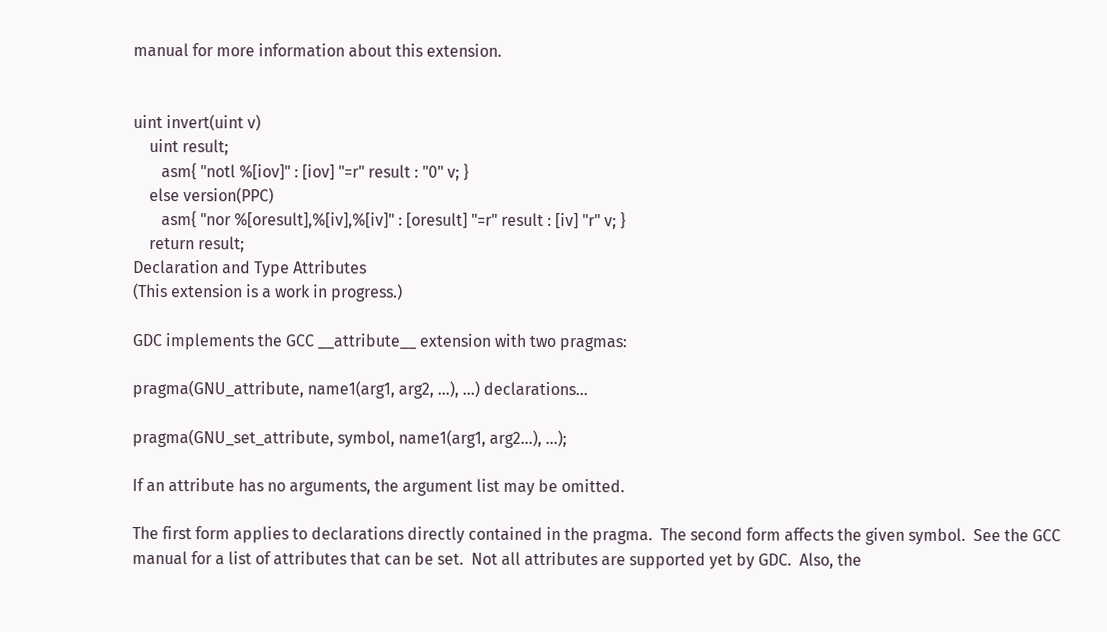manual for more information about this extension.


uint invert(uint v)
    uint result;
       asm{ "notl %[iov]" : [iov] "=r" result : "0" v; }
    else version(PPC)
       asm{ "nor %[oresult],%[iv],%[iv]" : [oresult] "=r" result : [iv] "r" v; }
    return result;
Declaration and Type Attributes
(This extension is a work in progress.)

GDC implements the GCC __attribute__ extension with two pragmas:

pragma(GNU_attribute, name1(arg1, arg2, ...), ...) declarations...

pragma(GNU_set_attribute, symbol, name1(arg1, arg2...), ...);

If an attribute has no arguments, the argument list may be omitted.

The first form applies to declarations directly contained in the pragma.  The second form affects the given symbol.  See the GCC manual for a list of attributes that can be set.  Not all attributes are supported yet by GDC.  Also, the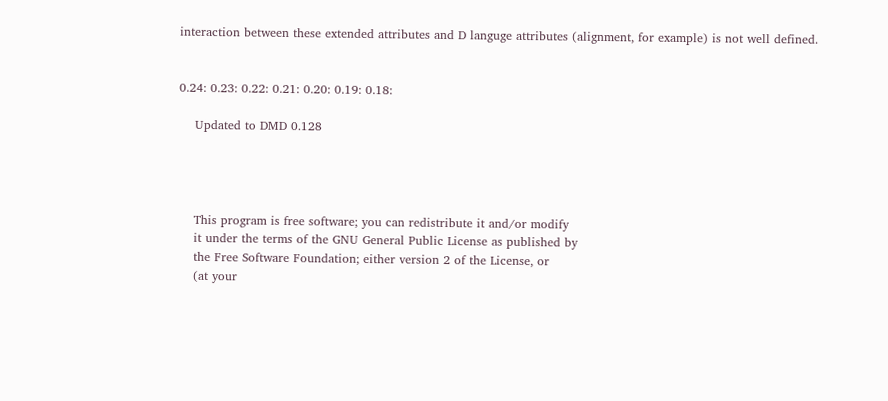interaction between these extended attributes and D languge attributes (alignment, for example) is not well defined.


0.24: 0.23: 0.22: 0.21: 0.20: 0.19: 0.18:

    Updated to DMD 0.128




    This program is free software; you can redistribute it and/or modify
    it under the terms of the GNU General Public License as published by
    the Free Software Foundation; either version 2 of the License, or
    (at your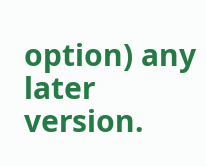option) any later version.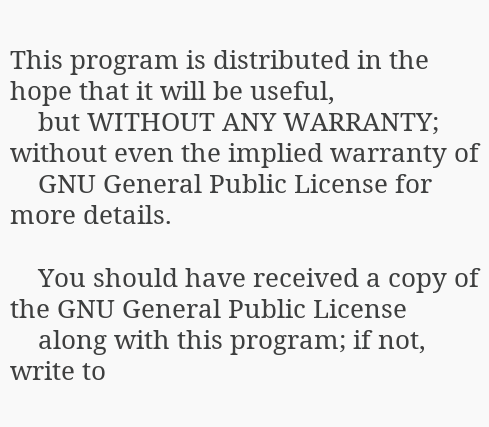This program is distributed in the hope that it will be useful,
    but WITHOUT ANY WARRANTY; without even the implied warranty of
    GNU General Public License for more details.

    You should have received a copy of the GNU General Public License
    along with this program; if not, write to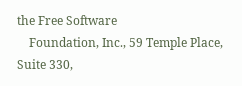the Free Software
    Foundation, Inc., 59 Temple Place, Suite 330,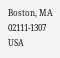Boston, MA  02111-1307  USA